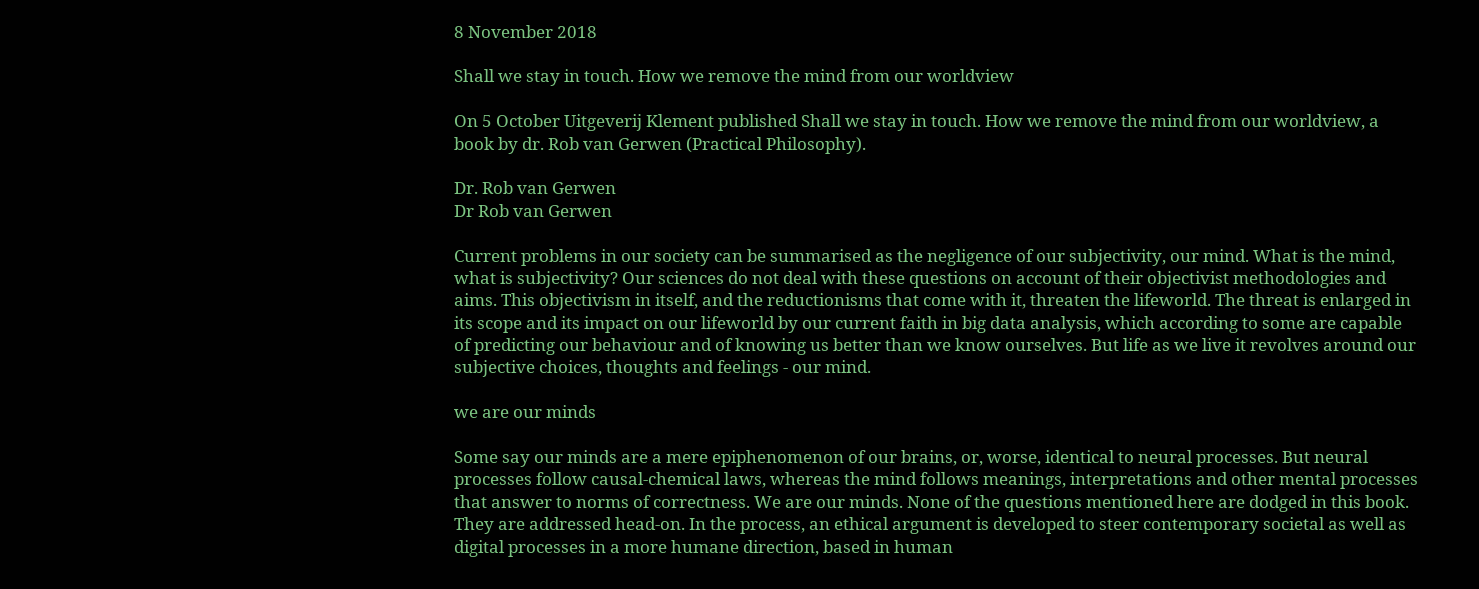8 November 2018

Shall we stay in touch. How we remove the mind from our worldview

On 5 October Uitgeverij Klement published Shall we stay in touch. How we remove the mind from our worldview, a book by dr. Rob van Gerwen (Practical Philosophy).

Dr. Rob van Gerwen
Dr Rob van Gerwen

Current problems in our society can be summarised as the negligence of our subjectivity, our mind. What is the mind, what is subjectivity? Our sciences do not deal with these questions on account of their objectivist methodologies and aims. This objectivism in itself, and the reductionisms that come with it, threaten the lifeworld. The threat is enlarged in its scope and its impact on our lifeworld by our current faith in big data analysis, which according to some are capable of predicting our behaviour and of knowing us better than we know ourselves. But life as we live it revolves around our subjective choices, thoughts and feelings - our mind.

we are our minds

Some say our minds are a mere epiphenomenon of our brains, or, worse, identical to neural processes. But neural processes follow causal-chemical laws, whereas the mind follows meanings, interpretations and other mental processes that answer to norms of correctness. We are our minds. None of the questions mentioned here are dodged in this book. They are addressed head-on. In the process, an ethical argument is developed to steer contemporary societal as well as digital processes in a more humane direction, based in human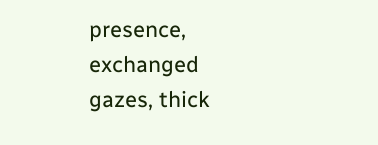presence, exchanged gazes, thick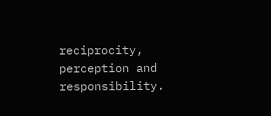reciprocity, perception and responsibility.